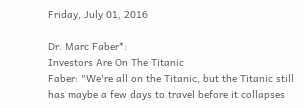Friday, July 01, 2016

Dr. Marc Faber*:
Investors Are On The Titanic
Faber: "We're all on the Titanic, but the Titanic still has maybe a few days to travel before it collapses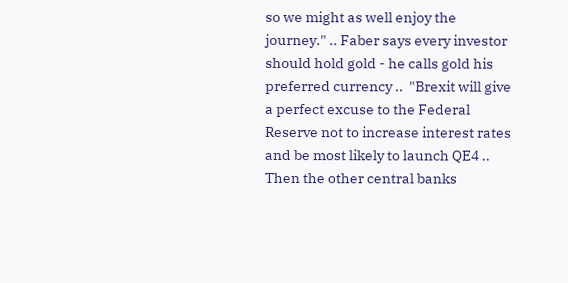so we might as well enjoy the journey." .. Faber says every investor should hold gold - he calls gold his preferred currency ..  "Brexit will give a perfect excuse to the Federal Reserve not to increase interest rates and be most likely to launch QE4 .. Then the other central banks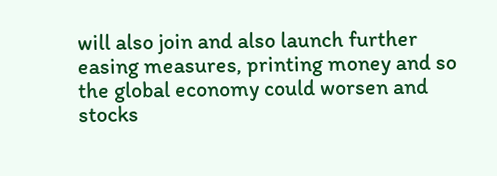will also join and also launch further easing measures, printing money and so the global economy could worsen and stocks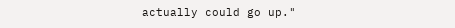actually could go up."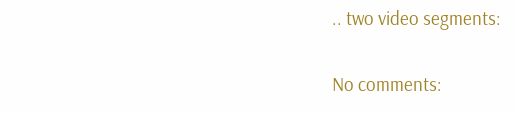.. two video segments:

No comments: